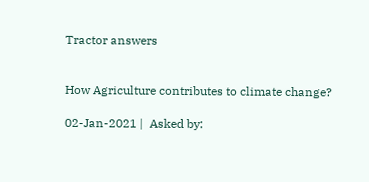Tractor answers


How Agriculture contributes to climate change?

02-Jan-2021 |  Asked by: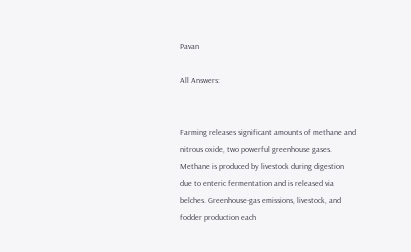Pavan

All Answers:


Farming releases significant amounts of methane and nitrous oxide, two powerful greenhouse gases. Methane is produced by livestock during digestion due to enteric fermentation and is released via belches. Greenhouse-gas emissions, livestock, and fodder production each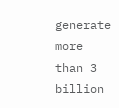generate more than 3 billion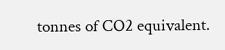tonnes of CO2 equivalent.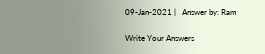09-Jan-2021 |   Answer by: Ram

Write Your Answers